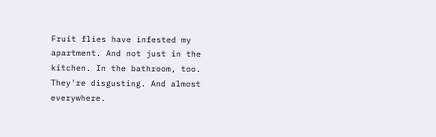Fruit flies have infested my apartment. And not just in the kitchen. In the bathroom, too. They're disgusting. And almost everywhere.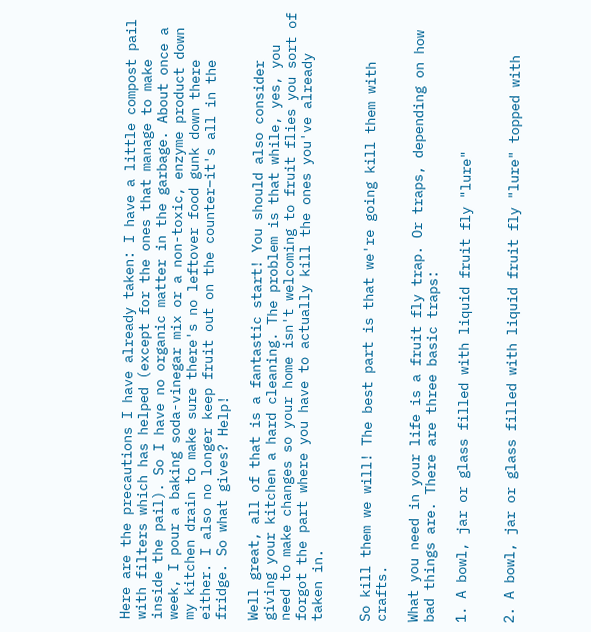Here are the precautions I have already taken: I have a little compost pail with filters which has helped (except for the ones that manage to make inside the pail). So I have no organic matter in the garbage. About once a week, I pour a baking soda-vinegar mix or a non-toxic, enzyme product down my kitchen drain to make sure there's no leftover food gunk down there either. I also no longer keep fruit out on the counter–it's all in the fridge. So what gives? Help!

Well great, all of that is a fantastic start! You should also consider giving your kitchen a hard cleaning. The problem is that while, yes, you need to make changes so your home isn't welcoming to fruit flies you sort of forgot the part where you have to actually kill the ones you've already taken in.


So kill them we will! The best part is that we're going kill them with crafts.

What you need in your life is a fruit fly trap. Or traps, depending on how bad things are. There are three basic traps:

1. A bowl, jar or glass filled with liquid fruit fly "lure"


2. A bowl, jar or glass filled with liquid fruit fly "lure" topped with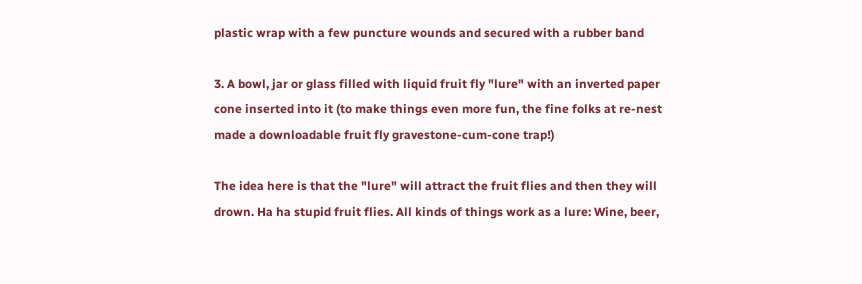plastic wrap with a few puncture wounds and secured with a rubber band

3. A bowl, jar or glass filled with liquid fruit fly "lure" with an inverted paper cone inserted into it (to make things even more fun, the fine folks at re-nest made a downloadable fruit fly gravestone-cum-cone trap!)

The idea here is that the "lure" will attract the fruit flies and then they will drown. Ha ha stupid fruit flies. All kinds of things work as a lure: Wine, beer,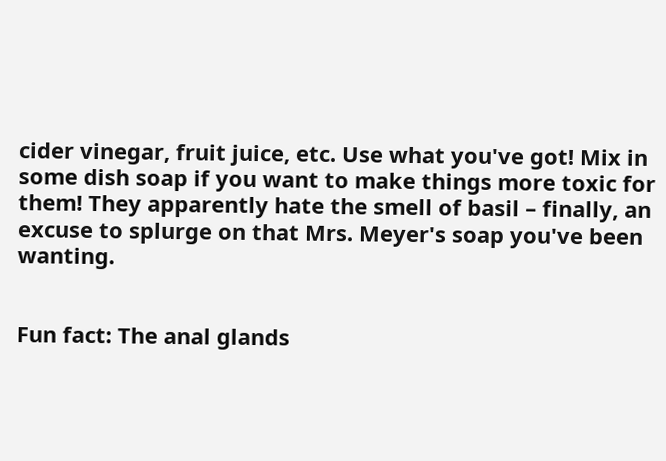cider vinegar, fruit juice, etc. Use what you've got! Mix in some dish soap if you want to make things more toxic for them! They apparently hate the smell of basil – finally, an excuse to splurge on that Mrs. Meyer's soap you've been wanting.


Fun fact: The anal glands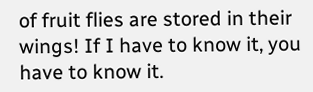of fruit flies are stored in their wings! If I have to know it, you have to know it.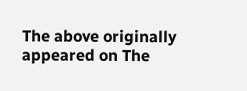The above originally appeared on The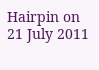Hairpin on 21 July 2011